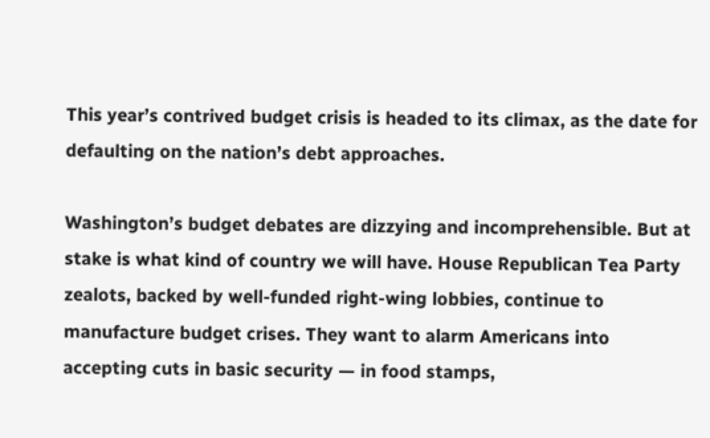This year’s contrived budget crisis is headed to its climax, as the date for defaulting on the nation’s debt approaches.

Washington’s budget debates are dizzying and incomprehensible. But at stake is what kind of country we will have. House Republican Tea Party zealots, backed by well-funded right-wing lobbies, continue to manufacture budget crises. They want to alarm Americans into accepting cuts in basic security — in food stamps,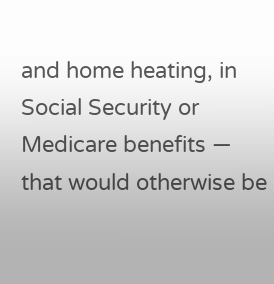and home heating, in Social Security or Medicare benefits — that would otherwise be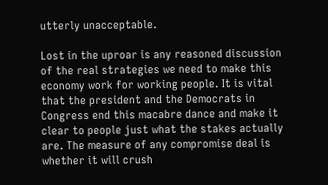utterly unacceptable.

Lost in the uproar is any reasoned discussion of the real strategies we need to make this economy work for working people. It is vital that the president and the Democrats in Congress end this macabre dance and make it clear to people just what the stakes actually are. The measure of any compromise deal is whether it will crush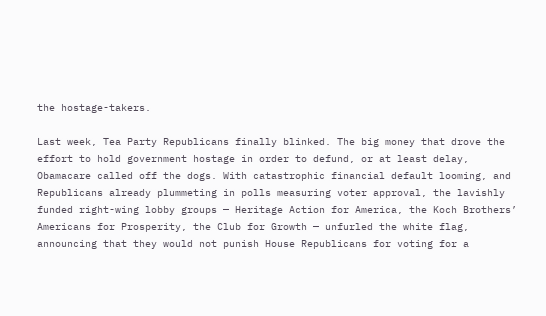the hostage-takers.

Last week, Tea Party Republicans finally blinked. The big money that drove the effort to hold government hostage in order to defund, or at least delay, Obamacare called off the dogs. With catastrophic financial default looming, and Republicans already plummeting in polls measuring voter approval, the lavishly funded right-wing lobby groups — Heritage Action for America, the Koch Brothers’ Americans for Prosperity, the Club for Growth — unfurled the white flag, announcing that they would not punish House Republicans for voting for a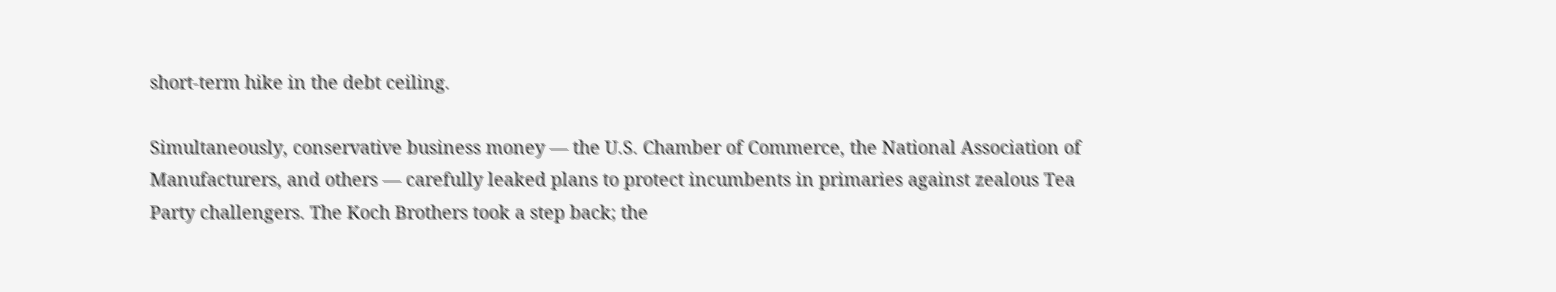short-term hike in the debt ceiling.

Simultaneously, conservative business money — the U.S. Chamber of Commerce, the National Association of Manufacturers, and others — carefully leaked plans to protect incumbents in primaries against zealous Tea Party challengers. The Koch Brothers took a step back; the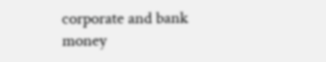corporate and bank money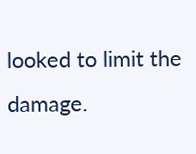looked to limit the damage.